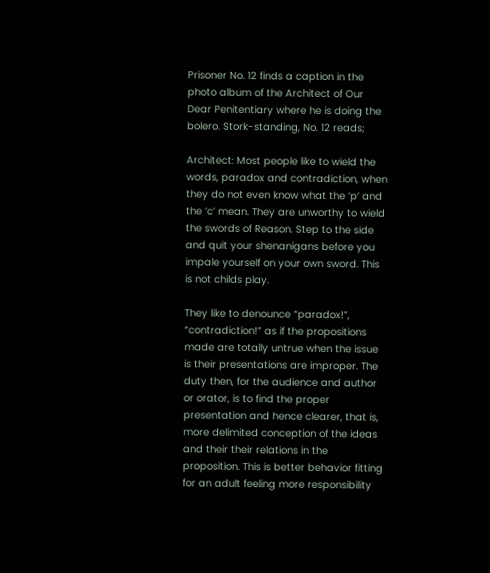Prisoner No. 12 finds a caption in the photo album of the Architect of Our Dear Penitentiary where he is doing the bolero. Stork-standing, No. 12 reads;

Architect: Most people like to wield the words, paradox and contradiction, when they do not even know what the ‘p’ and the ‘c’ mean. They are unworthy to wield the swords of Reason. Step to the side and quit your shenanigans before you impale yourself on your own sword. This is not childs play.

They like to denounce “paradox!”, “contradiction!” as if the propositions made are totally untrue when the issue is their presentations are improper. The duty then, for the audience and author or orator, is to find the proper presentation and hence clearer, that is, more delimited conception of the ideas and their their relations in the proposition. This is better behavior fitting for an adult feeling more responsibility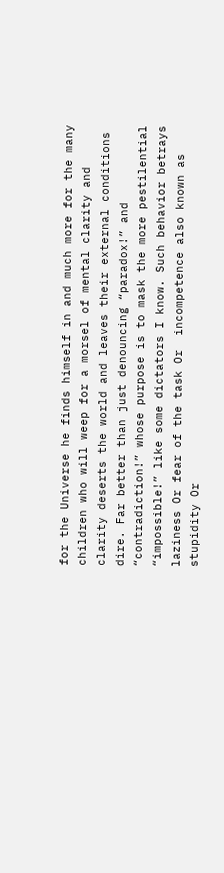for the Universe he finds himself in and much more for the many children who will weep for a morsel of mental clarity and clarity deserts the world and leaves their external conditions dire. Far better than just denouncing “paradox!” and “contradiction!” whose purpose is to mask the more pestilential “impossible!” like some dictators I know. Such behavior betrays laziness Or fear of the task Or  incompetence also known as stupidity Or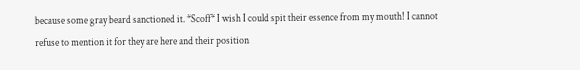because some gray beard sanctioned it. *Scoff* I wish I could spit their essence from my mouth! I cannot refuse to mention it for they are here and their position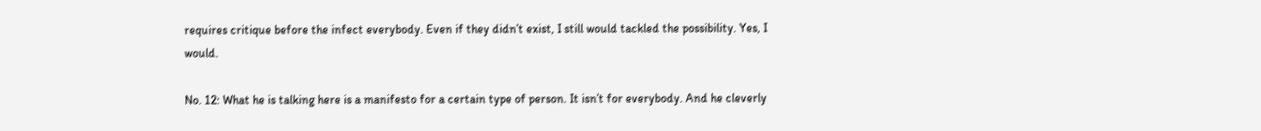requires critique before the infect everybody. Even if they didn’t exist, I still would tackled the possibility. Yes, I would.

No. 12: What he is talking here is a manifesto for a certain type of person. It isn’t for everybody. And he cleverly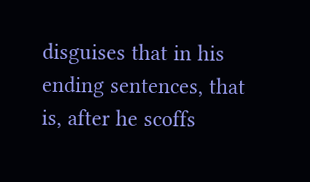disguises that in his ending sentences, that is, after he scoffs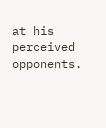at his perceived opponents.